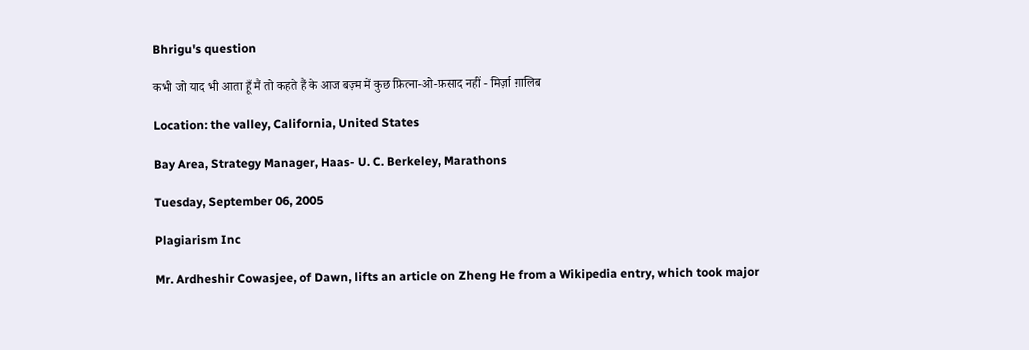Bhrigu's question

कभी जो याद भी आता हूँ मैं तो कहते हैं के आज बज़्म में कुछ फ़ित्ना-ओ-फ़साद नहीं - मिर्ज़ा ग़ालिब

Location: the valley, California, United States

Bay Area, Strategy Manager, Haas- U. C. Berkeley, Marathons

Tuesday, September 06, 2005

Plagiarism Inc

Mr. Ardheshir Cowasjee, of Dawn, lifts an article on Zheng He from a Wikipedia entry, which took major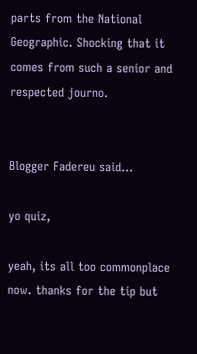parts from the National Geographic. Shocking that it comes from such a senior and respected journo.


Blogger Fadereu said...

yo quiz,

yeah, its all too commonplace now. thanks for the tip but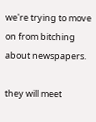we're trying to move on from bitching about newspapers.

they will meet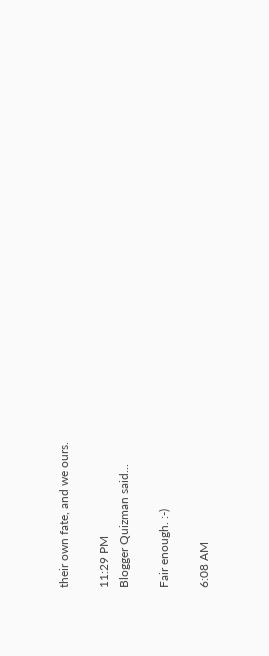their own fate, and we ours.

11:29 PM
Blogger Quizman said...

Fair enough. :-)

6:08 AM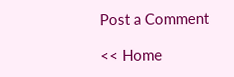Post a Comment

<< Home